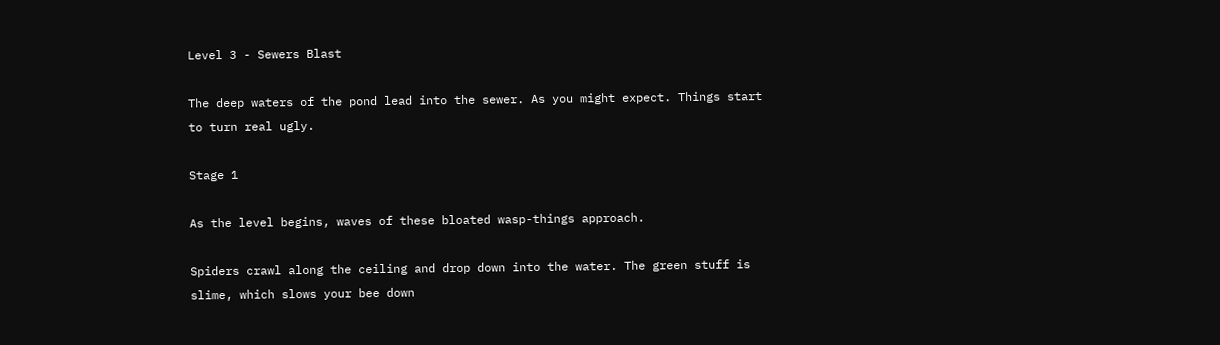Level 3 - Sewers Blast

The deep waters of the pond lead into the sewer. As you might expect. Things start to turn real ugly.

Stage 1

As the level begins, waves of these bloated wasp-things approach.

Spiders crawl along the ceiling and drop down into the water. The green stuff is slime, which slows your bee down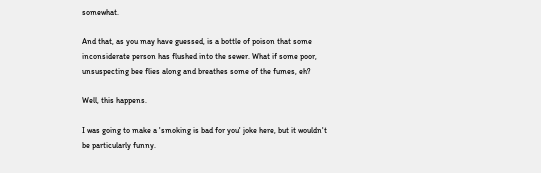somewhat.

And that, as you may have guessed, is a bottle of poison that some inconsiderate person has flushed into the sewer. What if some poor, unsuspecting bee flies along and breathes some of the fumes, eh?

Well, this happens.

I was going to make a 'smoking is bad for you' joke here, but it wouldn't be particularly funny.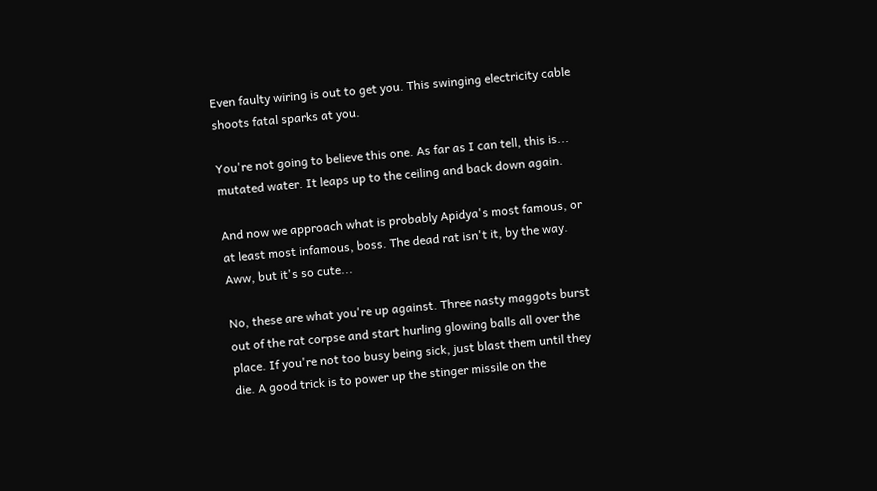Even faulty wiring is out to get you. This swinging electricity cable shoots fatal sparks at you.

You're not going to believe this one. As far as I can tell, this is... mutated water. It leaps up to the ceiling and back down again.

And now we approach what is probably Apidya's most famous, or at least most infamous, boss. The dead rat isn't it, by the way. Aww, but it's so cute...

No, these are what you're up against. Three nasty maggots burst out of the rat corpse and start hurling glowing balls all over the place. If you're not too busy being sick, just blast them until they die. A good trick is to power up the stinger missile on the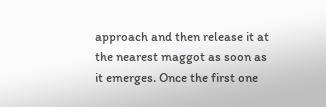approach and then release it at the nearest maggot as soon as it emerges. Once the first one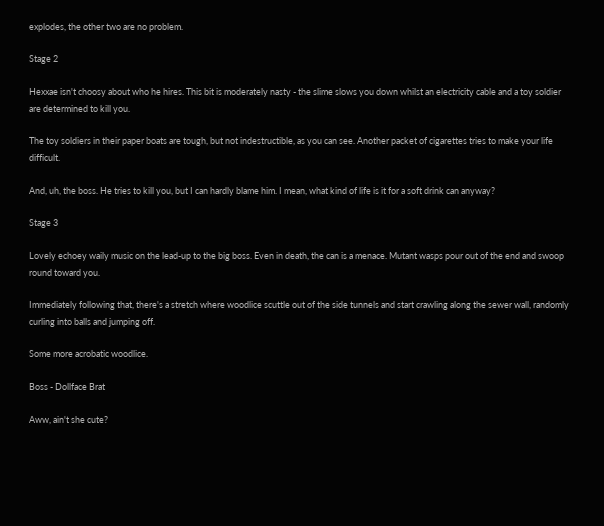explodes, the other two are no problem.

Stage 2

Hexxae isn't choosy about who he hires. This bit is moderately nasty - the slime slows you down whilst an electricity cable and a toy soldier are determined to kill you.

The toy soldiers in their paper boats are tough, but not indestructible, as you can see. Another packet of cigarettes tries to make your life difficult.

And, uh, the boss. He tries to kill you, but I can hardly blame him. I mean, what kind of life is it for a soft drink can anyway?

Stage 3

Lovely echoey waily music on the lead-up to the big boss. Even in death, the can is a menace. Mutant wasps pour out of the end and swoop round toward you.

Immediately following that, there's a stretch where woodlice scuttle out of the side tunnels and start crawling along the sewer wall, randomly curling into balls and jumping off.

Some more acrobatic woodlice.

Boss - Dollface Brat

Aww, ain't she cute?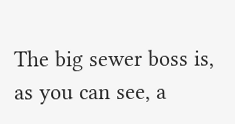The big sewer boss is, as you can see, a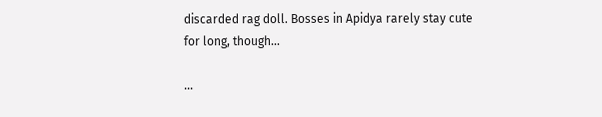discarded rag doll. Bosses in Apidya rarely stay cute for long, though...

...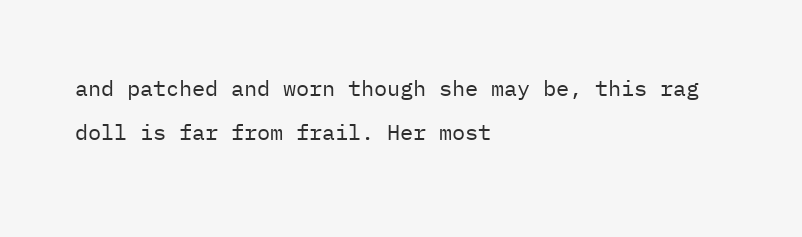and patched and worn though she may be, this rag doll is far from frail. Her most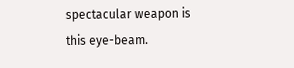spectacular weapon is this eye-beam.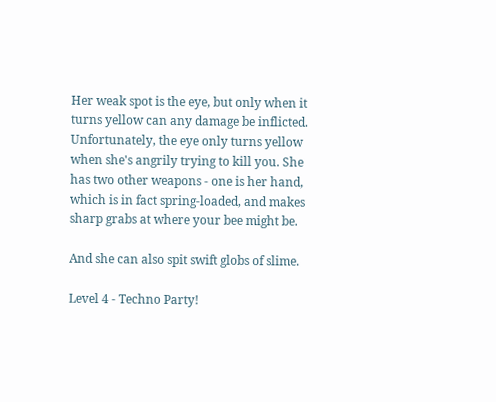Her weak spot is the eye, but only when it turns yellow can any damage be inflicted. Unfortunately, the eye only turns yellow when she's angrily trying to kill you. She has two other weapons - one is her hand, which is in fact spring-loaded, and makes sharp grabs at where your bee might be.

And she can also spit swift globs of slime.

Level 4 - Techno Party!